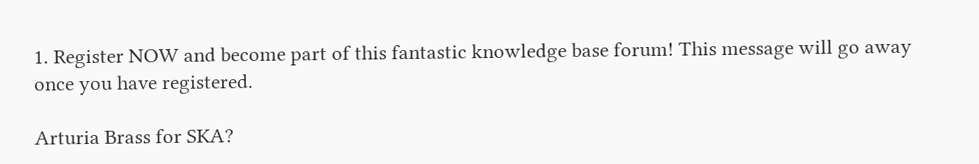1. Register NOW and become part of this fantastic knowledge base forum! This message will go away once you have registered.

Arturia Brass for SKA?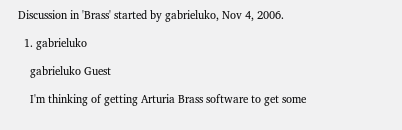Discussion in 'Brass' started by gabrieluko, Nov 4, 2006.

  1. gabrieluko

    gabrieluko Guest

    I'm thinking of getting Arturia Brass software to get some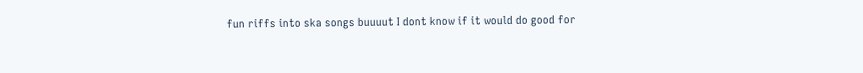fun riffs into ska songs buuuut I dont know if it would do good for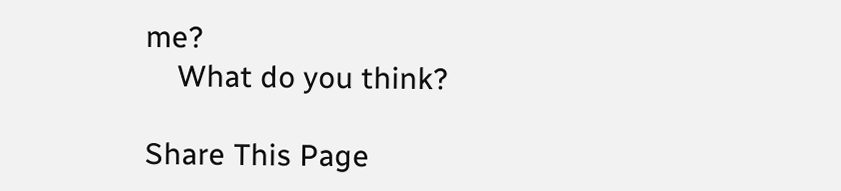me?
    What do you think?

Share This Page